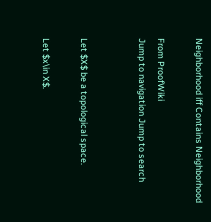Neighborhood iff Contains Neighborhood

From ProofWiki
Jump to navigation Jump to search


Let $X$ be a topological space.

Let $x\in X$.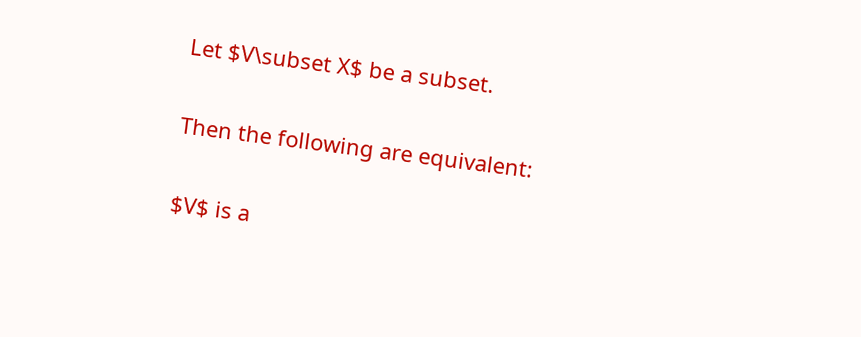Let $V\subset X$ be a subset.

Then the following are equivalent:

$V$ is a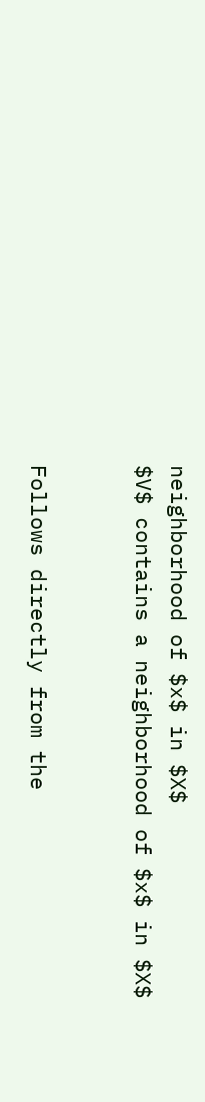neighborhood of $x$ in $X$
$V$ contains a neighborhood of $x$ in $X$


Follows directly from the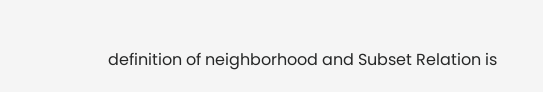definition of neighborhood and Subset Relation is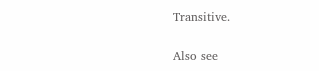Transitive.


Also see